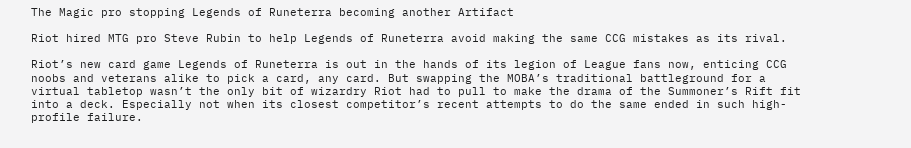The Magic pro stopping Legends of Runeterra becoming another Artifact

Riot hired MTG pro Steve Rubin to help Legends of Runeterra avoid making the same CCG mistakes as its rival.

Riot’s new card game Legends of Runeterra is out in the hands of its legion of League fans now, enticing CCG noobs and veterans alike to pick a card, any card. But swapping the MOBA’s traditional battleground for a virtual tabletop wasn’t the only bit of wizardry Riot had to pull to make the drama of the Summoner’s Rift fit into a deck. Especially not when its closest competitor’s recent attempts to do the same ended in such high-profile failure.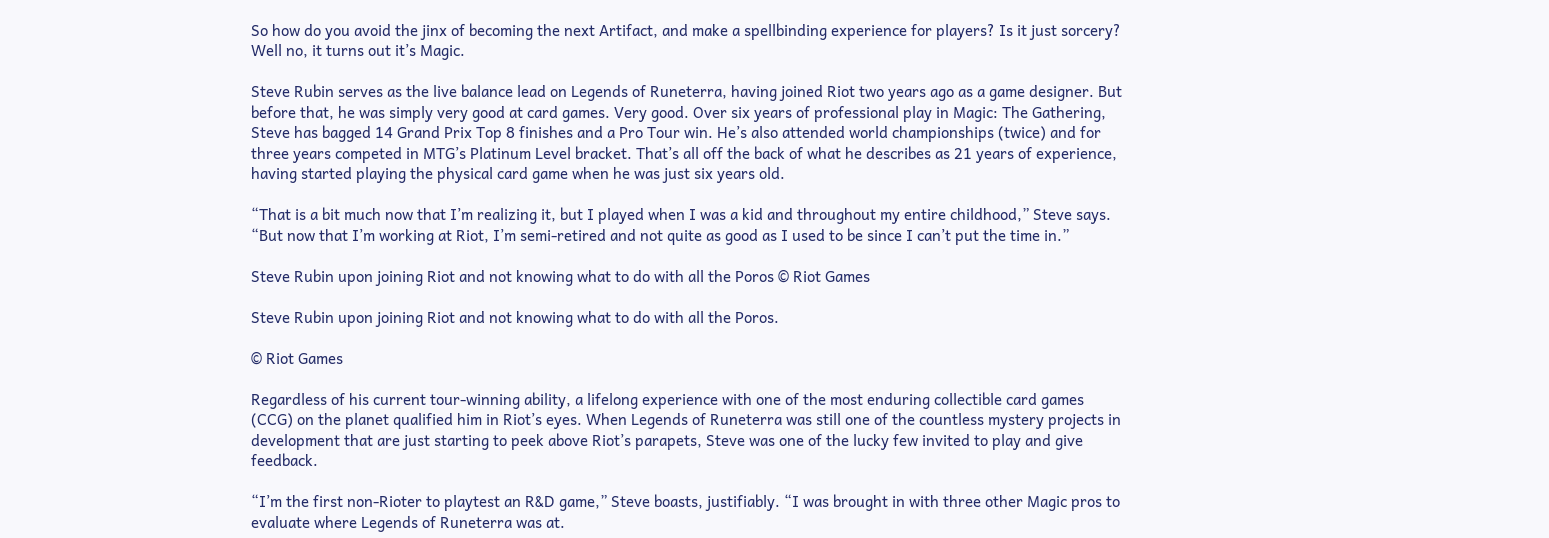So how do you avoid the jinx of becoming the next Artifact, and make a spellbinding experience for players? Is it just sorcery? Well no, it turns out it’s Magic.

Steve Rubin serves as the live balance lead on Legends of Runeterra, having joined Riot two years ago as a game designer. But before that, he was simply very good at card games. Very good. Over six years of professional play in Magic: The Gathering, Steve has bagged 14 Grand Prix Top 8 finishes and a Pro Tour win. He’s also attended world championships (twice) and for three years competed in MTG’s Platinum Level bracket. That’s all off the back of what he describes as 21 years of experience, having started playing the physical card game when he was just six years old.

“That is a bit much now that I’m realizing it, but I played when I was a kid and throughout my entire childhood,” Steve says. “But now that I’m working at Riot, I’m semi-retired and not quite as good as I used to be since I can’t put the time in.”

Steve Rubin upon joining Riot and not knowing what to do with all the Poros © Riot Games

Steve Rubin upon joining Riot and not knowing what to do with all the Poros.

© Riot Games

Regardless of his current tour-winning ability, a lifelong experience with one of the most enduring collectible card games (CCG) on the planet qualified him in Riot’s eyes. When Legends of Runeterra was still one of the countless mystery projects in development that are just starting to peek above Riot’s parapets, Steve was one of the lucky few invited to play and give feedback.

“I’m the first non-Rioter to playtest an R&D game,” Steve boasts, justifiably. “I was brought in with three other Magic pros to evaluate where Legends of Runeterra was at.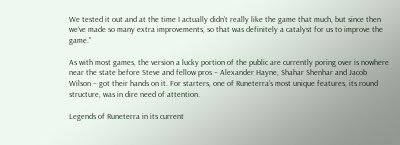We tested it out and at the time I actually didn’t really like the game that much, but since then we’ve made so many extra improvements, so that was definitely a catalyst for us to improve the game.”

As with most games, the version a lucky portion of the public are currently poring over is nowhere near the state before Steve and fellow pros – Alexander Hayne, Shahar Shenhar and Jacob Wilson – got their hands on it. For starters, one of Runeterra’s most unique features, its round structure, was in dire need of attention.

Legends of Runeterra in its current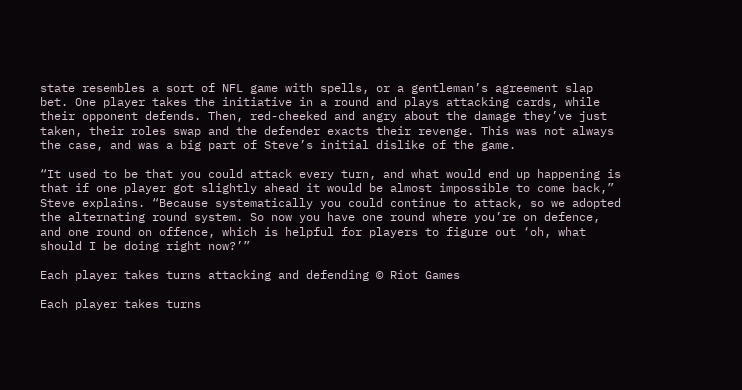state resembles a sort of NFL game with spells, or a gentleman’s agreement slap bet. One player takes the initiative in a round and plays attacking cards, while their opponent defends. Then, red-cheeked and angry about the damage they’ve just taken, their roles swap and the defender exacts their revenge. This was not always the case, and was a big part of Steve’s initial dislike of the game.

“It used to be that you could attack every turn, and what would end up happening is that if one player got slightly ahead it would be almost impossible to come back,” Steve explains. “Because systematically you could continue to attack, so we adopted the alternating round system. So now you have one round where you’re on defence, and one round on offence, which is helpful for players to figure out ‘oh, what should I be doing right now?’”

Each player takes turns attacking and defending © Riot Games

Each player takes turns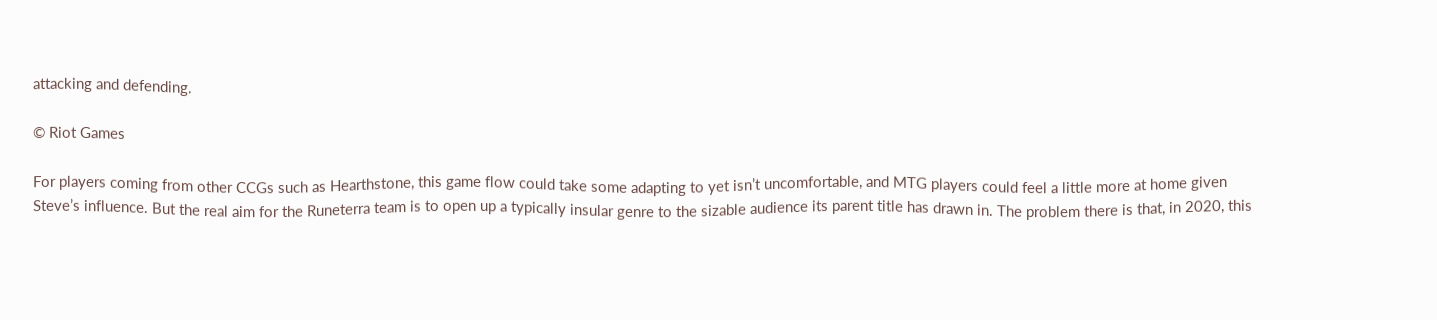attacking and defending.

© Riot Games

For players coming from other CCGs such as Hearthstone, this game flow could take some adapting to yet isn’t uncomfortable, and MTG players could feel a little more at home given Steve’s influence. But the real aim for the Runeterra team is to open up a typically insular genre to the sizable audience its parent title has drawn in. The problem there is that, in 2020, this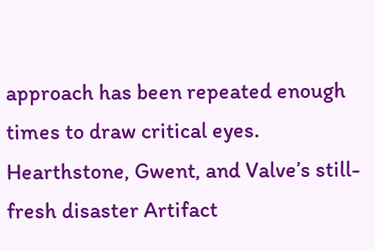approach has been repeated enough times to draw critical eyes. Hearthstone, Gwent, and Valve’s still-fresh disaster Artifact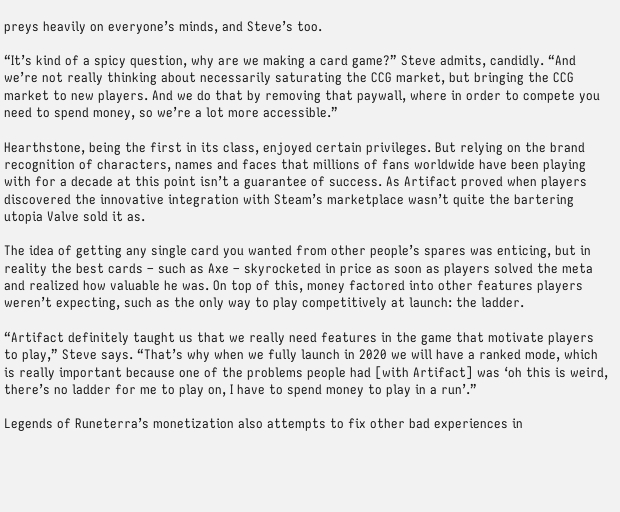preys heavily on everyone’s minds, and Steve’s too.

“It’s kind of a spicy question, why are we making a card game?” Steve admits, candidly. “And we’re not really thinking about necessarily saturating the CCG market, but bringing the CCG market to new players. And we do that by removing that paywall, where in order to compete you need to spend money, so we’re a lot more accessible.”

Hearthstone, being the first in its class, enjoyed certain privileges. But relying on the brand recognition of characters, names and faces that millions of fans worldwide have been playing with for a decade at this point isn’t a guarantee of success. As Artifact proved when players discovered the innovative integration with Steam’s marketplace wasn’t quite the bartering utopia Valve sold it as.

The idea of getting any single card you wanted from other people’s spares was enticing, but in reality the best cards – such as Axe – skyrocketed in price as soon as players solved the meta and realized how valuable he was. On top of this, money factored into other features players weren’t expecting, such as the only way to play competitively at launch: the ladder.

“Artifact definitely taught us that we really need features in the game that motivate players to play,” Steve says. “That’s why when we fully launch in 2020 we will have a ranked mode, which is really important because one of the problems people had [with Artifact] was ‘oh this is weird, there’s no ladder for me to play on, I have to spend money to play in a run’.”

Legends of Runeterra’s monetization also attempts to fix other bad experiences in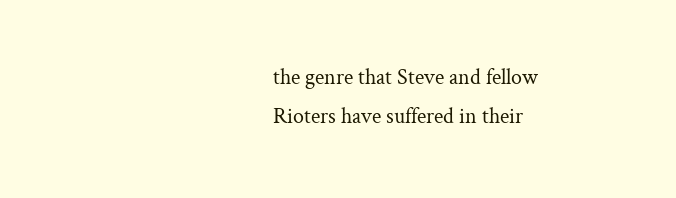the genre that Steve and fellow Rioters have suffered in their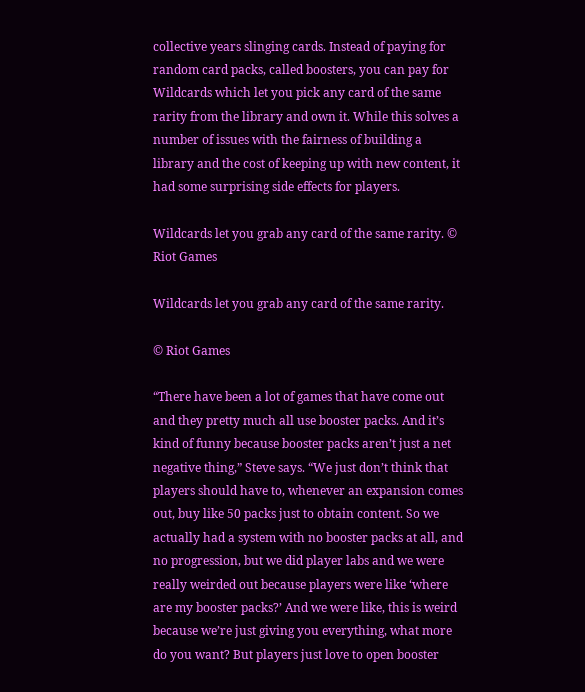collective years slinging cards. Instead of paying for random card packs, called boosters, you can pay for Wildcards which let you pick any card of the same rarity from the library and own it. While this solves a number of issues with the fairness of building a library and the cost of keeping up with new content, it had some surprising side effects for players.

Wildcards let you grab any card of the same rarity. © Riot Games

Wildcards let you grab any card of the same rarity.

© Riot Games

“There have been a lot of games that have come out and they pretty much all use booster packs. And it’s kind of funny because booster packs aren’t just a net negative thing,” Steve says. “We just don’t think that players should have to, whenever an expansion comes out, buy like 50 packs just to obtain content. So we actually had a system with no booster packs at all, and no progression, but we did player labs and we were really weirded out because players were like ‘where are my booster packs?’ And we were like, this is weird because we’re just giving you everything, what more do you want? But players just love to open booster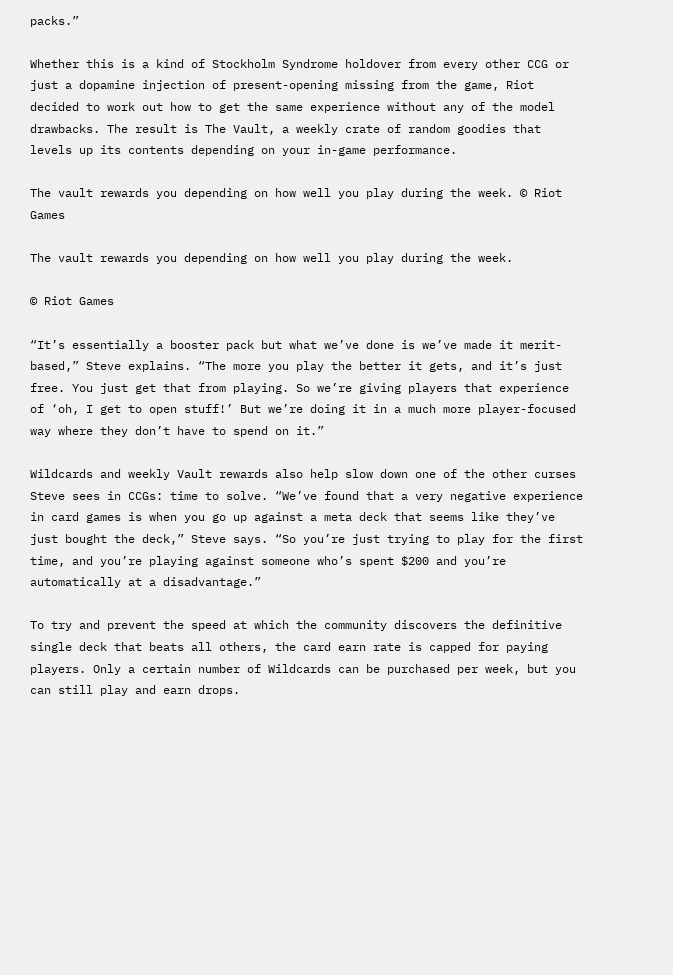packs.”

Whether this is a kind of Stockholm Syndrome holdover from every other CCG or just a dopamine injection of present-opening missing from the game, Riot decided to work out how to get the same experience without any of the model drawbacks. The result is The Vault, a weekly crate of random goodies that levels up its contents depending on your in-game performance.

The vault rewards you depending on how well you play during the week. © Riot Games

The vault rewards you depending on how well you play during the week.

© Riot Games

“It’s essentially a booster pack but what we’ve done is we’ve made it merit-based,” Steve explains. “The more you play the better it gets, and it’s just free. You just get that from playing. So we’re giving players that experience of ‘oh, I get to open stuff!’ But we’re doing it in a much more player-focused way where they don’t have to spend on it.”

Wildcards and weekly Vault rewards also help slow down one of the other curses Steve sees in CCGs: time to solve. “We’ve found that a very negative experience in card games is when you go up against a meta deck that seems like they’ve just bought the deck,” Steve says. “So you’re just trying to play for the first time, and you’re playing against someone who’s spent $200 and you’re automatically at a disadvantage.”

To try and prevent the speed at which the community discovers the definitive single deck that beats all others, the card earn rate is capped for paying players. Only a certain number of Wildcards can be purchased per week, but you can still play and earn drops.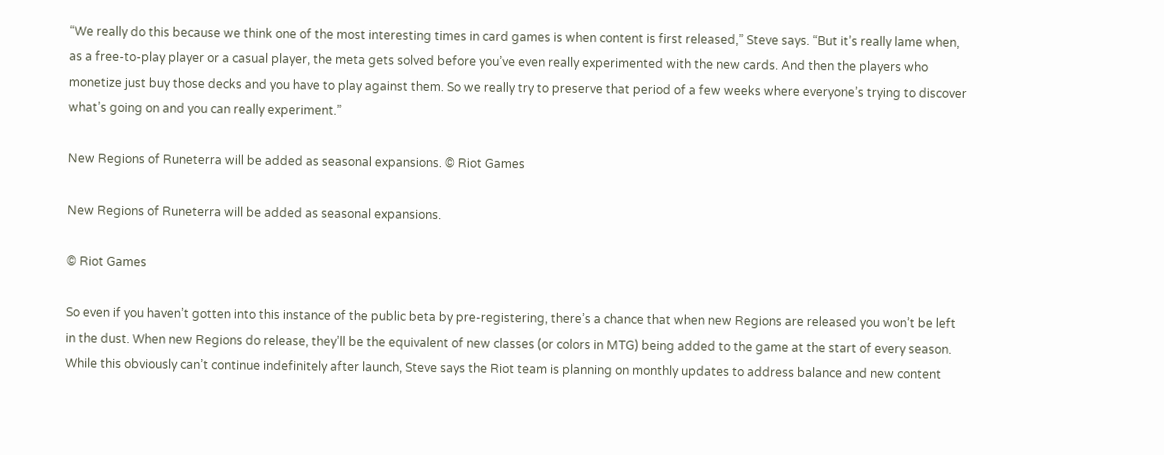“We really do this because we think one of the most interesting times in card games is when content is first released,” Steve says. “But it’s really lame when, as a free-to-play player or a casual player, the meta gets solved before you’ve even really experimented with the new cards. And then the players who monetize just buy those decks and you have to play against them. So we really try to preserve that period of a few weeks where everyone’s trying to discover what’s going on and you can really experiment.”

New Regions of Runeterra will be added as seasonal expansions. © Riot Games

New Regions of Runeterra will be added as seasonal expansions.

© Riot Games

So even if you haven’t gotten into this instance of the public beta by pre-registering, there’s a chance that when new Regions are released you won’t be left in the dust. When new Regions do release, they’ll be the equivalent of new classes (or colors in MTG) being added to the game at the start of every season. While this obviously can’t continue indefinitely after launch, Steve says the Riot team is planning on monthly updates to address balance and new content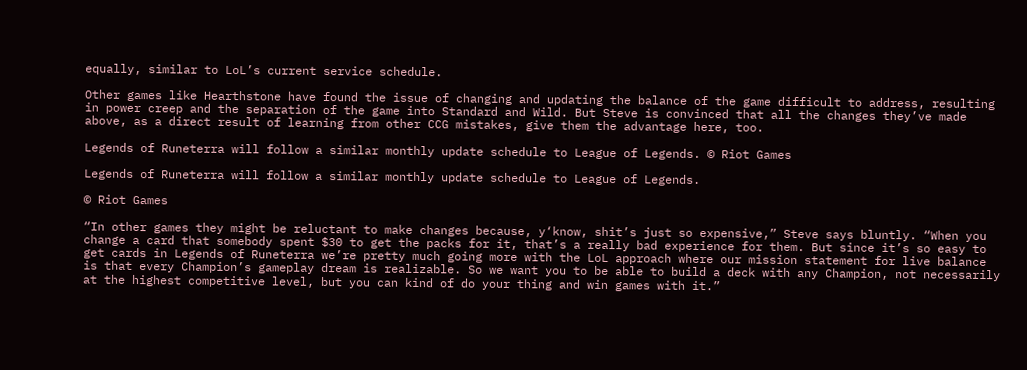equally, similar to LoL’s current service schedule.

Other games like Hearthstone have found the issue of changing and updating the balance of the game difficult to address, resulting in power creep and the separation of the game into Standard and Wild. But Steve is convinced that all the changes they’ve made above, as a direct result of learning from other CCG mistakes, give them the advantage here, too.

Legends of Runeterra will follow a similar monthly update schedule to League of Legends. © Riot Games

Legends of Runeterra will follow a similar monthly update schedule to League of Legends.

© Riot Games

“In other games they might be reluctant to make changes because, y‘know, shit’s just so expensive,” Steve says bluntly. “When you change a card that somebody spent $30 to get the packs for it, that’s a really bad experience for them. But since it’s so easy to get cards in Legends of Runeterra we’re pretty much going more with the LoL approach where our mission statement for live balance is that every Champion’s gameplay dream is realizable. So we want you to be able to build a deck with any Champion, not necessarily at the highest competitive level, but you can kind of do your thing and win games with it.”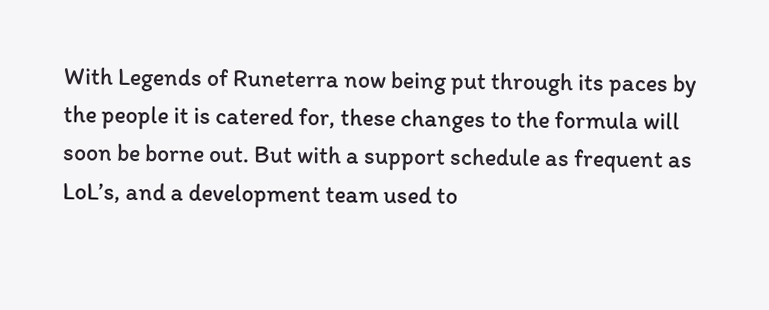With Legends of Runeterra now being put through its paces by the people it is catered for, these changes to the formula will soon be borne out. But with a support schedule as frequent as LoL’s, and a development team used to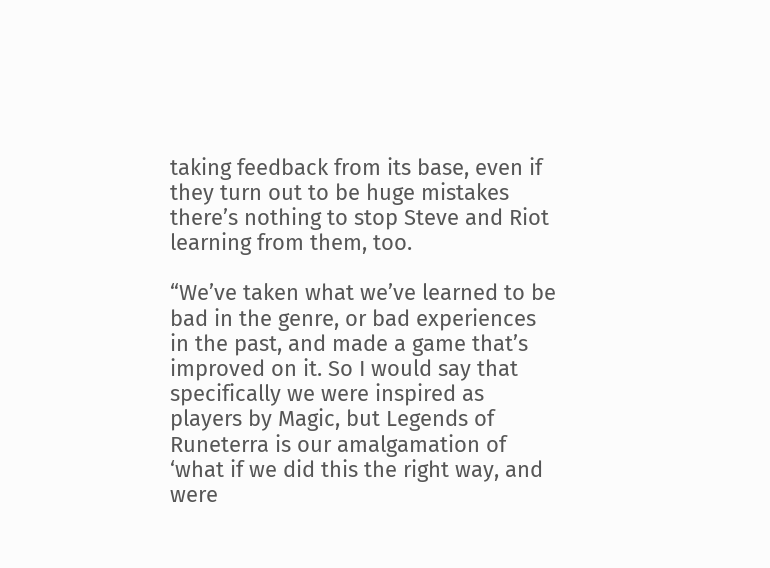taking feedback from its base, even if they turn out to be huge mistakes there’s nothing to stop Steve and Riot learning from them, too.

“We’ve taken what we’ve learned to be bad in the genre, or bad experiences in the past, and made a game that’s improved on it. So I would say that specifically we were inspired as players by Magic, but Legends of Runeterra is our amalgamation of ‘what if we did this the right way, and were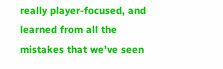really player-focused, and learned from all the mistakes that we’ve seen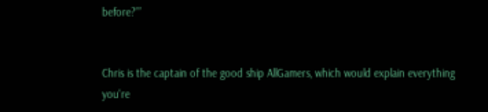before?’”


Chris is the captain of the good ship AllGamers, which would explain everything you're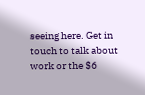seeing here. Get in touch to talk about work or the $6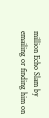million Echo Slam by emailing or finding him on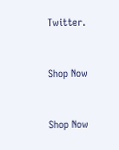Twitter.


Shop Now


Shop Now